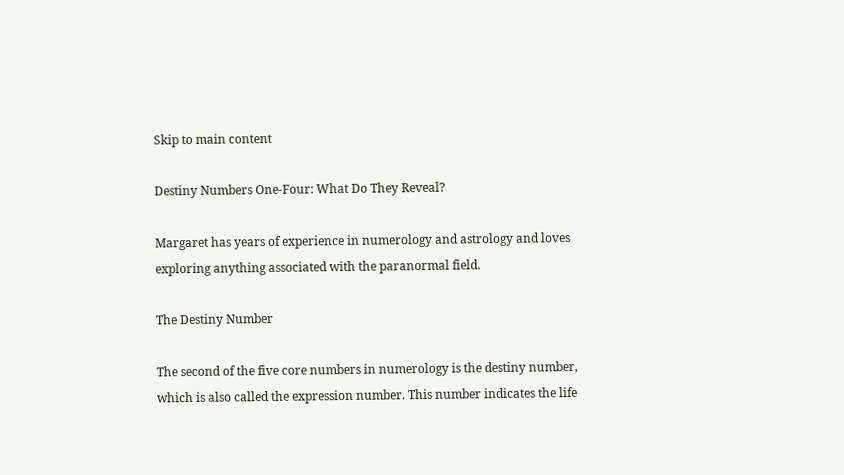Skip to main content

Destiny Numbers One-Four: What Do They Reveal?

Margaret has years of experience in numerology and astrology and loves exploring anything associated with the paranormal field.

The Destiny Number

The second of the five core numbers in numerology is the destiny number, which is also called the expression number. This number indicates the life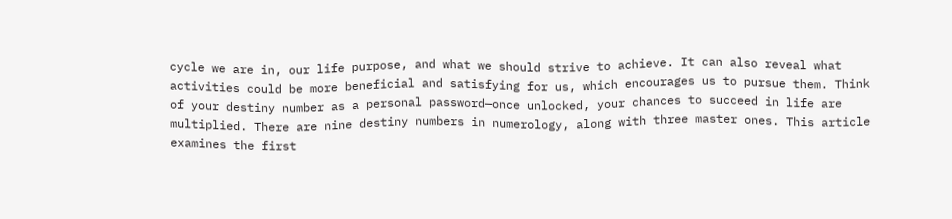cycle we are in, our life purpose, and what we should strive to achieve. It can also reveal what activities could be more beneficial and satisfying for us, which encourages us to pursue them. Think of your destiny number as a personal password—once unlocked, your chances to succeed in life are multiplied. There are nine destiny numbers in numerology, along with three master ones. This article examines the first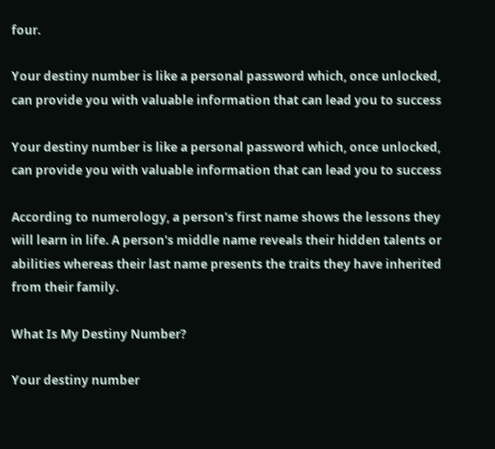four.

Your destiny number is like a personal password which, once unlocked, can provide you with valuable information that can lead you to success

Your destiny number is like a personal password which, once unlocked, can provide you with valuable information that can lead you to success

According to numerology, a person's first name shows the lessons they will learn in life. A person's middle name reveals their hidden talents or abilities whereas their last name presents the traits they have inherited from their family.

What Is My Destiny Number?

Your destiny number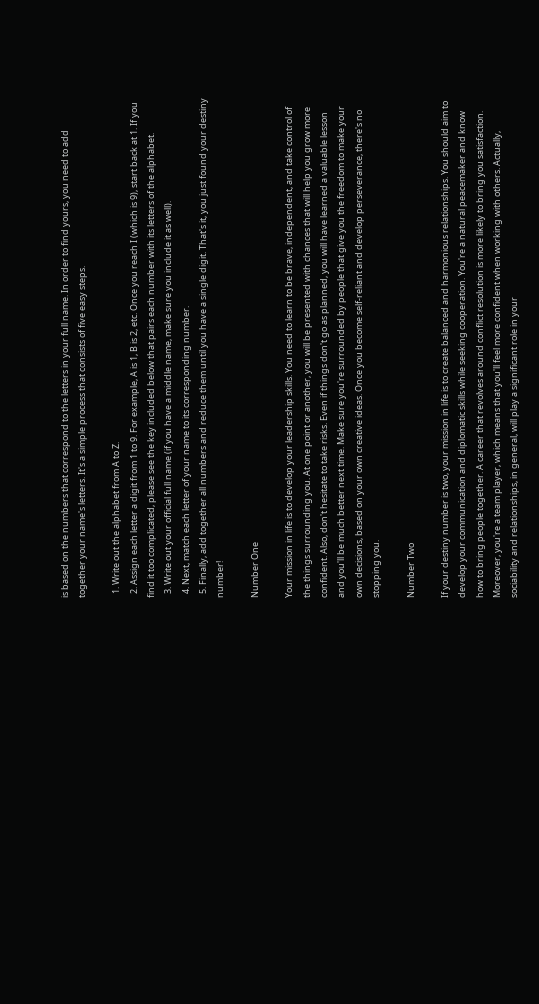is based on the numbers that correspond to the letters in your full name. In order to find yours, you need to add together your name's letters. It's a simple process that consists of five easy steps.

  1. Write out the alphabet from A to Z.
  2. Assign each letter a digit from 1 to 9. For example, A is 1, B is 2, etc. Once you reach I (which is 9), start back at 1. If you find it too complicated, please see the key included below that pairs each number with its letters of the alphabet.
  3. Write out your official full name (if you have a middle name, make sure you include it as well).
  4. Next, match each letter of your name to its corresponding number.
  5. Finally, add together all numbers and reduce them until you have a single digit. That's it, you just found your destiny number!

Number One

Your mission in life is to develop your leadership skills. You need to learn to be brave, independent, and take control of the things surrounding you. At one point or another, you will be presented with chances that will help you grow more confident. Also, don't hesitate to take risks. Even if things don't go as planned, you will have learned a valuable lesson and you'll be much better next time. Make sure you're surrounded by people that give you the freedom to make your own decisions, based on your own creative ideas. Once you become self-reliant and develop perseverance, there's no stopping you.

Number Two

If your destiny number is two, your mission in life is to create balanced and harmonious relationships. You should aim to develop your communication and diplomatic skills while seeking cooperation. You're a natural peacemaker and know how to bring people together. A career that revolves around conflict resolution is more likely to bring you satisfaction. Moreover, you're a team player, which means that you'll feel more confident when working with others. Actually, sociability and relationships, in general, will play a significant role in your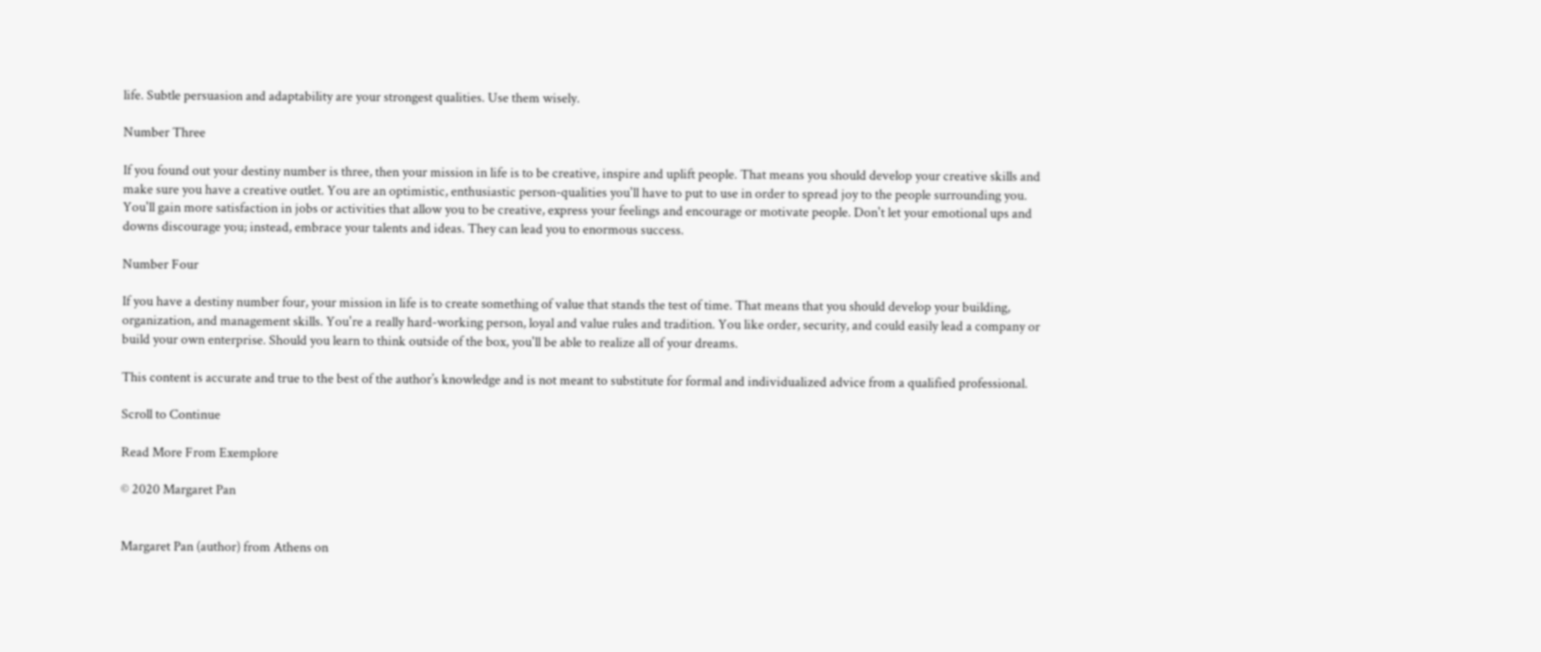life. Subtle persuasion and adaptability are your strongest qualities. Use them wisely.

Number Three

If you found out your destiny number is three, then your mission in life is to be creative, inspire and uplift people. That means you should develop your creative skills and make sure you have a creative outlet. You are an optimistic, enthusiastic person-qualities you'll have to put to use in order to spread joy to the people surrounding you. You'll gain more satisfaction in jobs or activities that allow you to be creative, express your feelings and encourage or motivate people. Don't let your emotional ups and downs discourage you; instead, embrace your talents and ideas. They can lead you to enormous success.

Number Four

If you have a destiny number four, your mission in life is to create something of value that stands the test of time. That means that you should develop your building, organization, and management skills. You're a really hard-working person, loyal and value rules and tradition. You like order, security, and could easily lead a company or build your own enterprise. Should you learn to think outside of the box, you'll be able to realize all of your dreams.

This content is accurate and true to the best of the author’s knowledge and is not meant to substitute for formal and individualized advice from a qualified professional.

Scroll to Continue

Read More From Exemplore

© 2020 Margaret Pan


Margaret Pan (author) from Athens on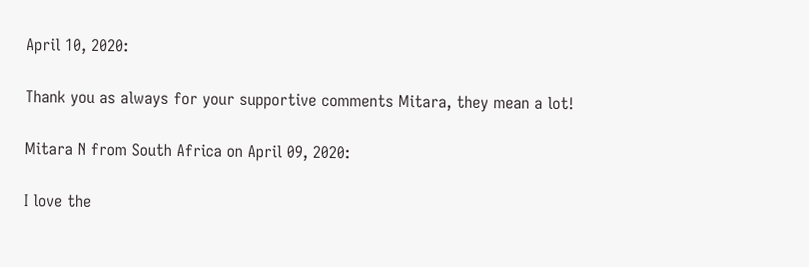April 10, 2020:

Thank you as always for your supportive comments Mitara, they mean a lot!

Mitara N from South Africa on April 09, 2020:

I love the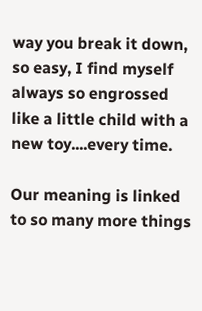way you break it down, so easy, I find myself always so engrossed like a little child with a new toy....every time.

Our meaning is linked to so many more things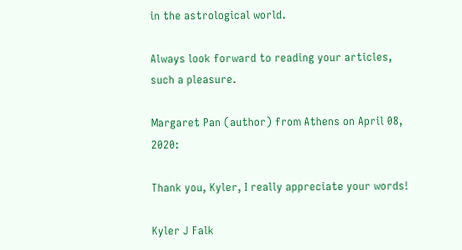in the astrological world.

Always look forward to reading your articles, such a pleasure.

Margaret Pan (author) from Athens on April 08, 2020:

Thank you, Kyler, I really appreciate your words!

Kyler J Falk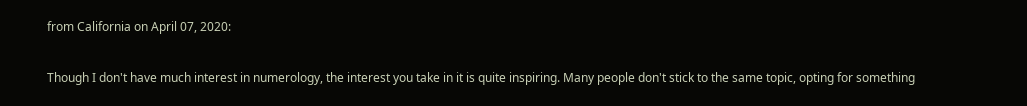from California on April 07, 2020:

Though I don't have much interest in numerology, the interest you take in it is quite inspiring. Many people don't stick to the same topic, opting for something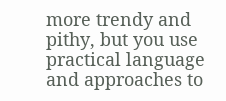more trendy and pithy, but you use practical language and approaches to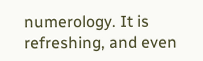numerology. It is refreshing, and even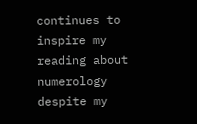continues to inspire my reading about numerology despite my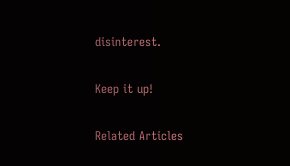disinterest.

Keep it up!

Related Articles